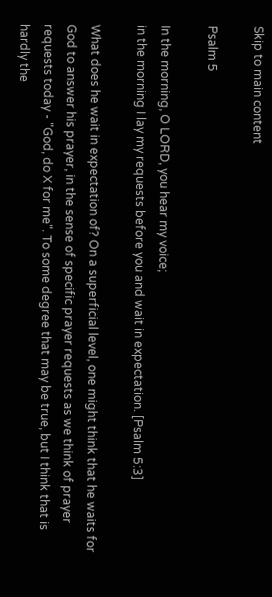Skip to main content

Psalm 5

In the morning, O LORD, you hear my voice;
in the morning I lay my requests before you and wait in expectation. [Psalm 5:3]

What does he wait in expectation of? On a superficial level, one might think that he waits for God to answer his prayer, in the sense of specific prayer requests as we think of prayer requests today - "God, do X for me". To some degree that may be true, but I think that is hardly the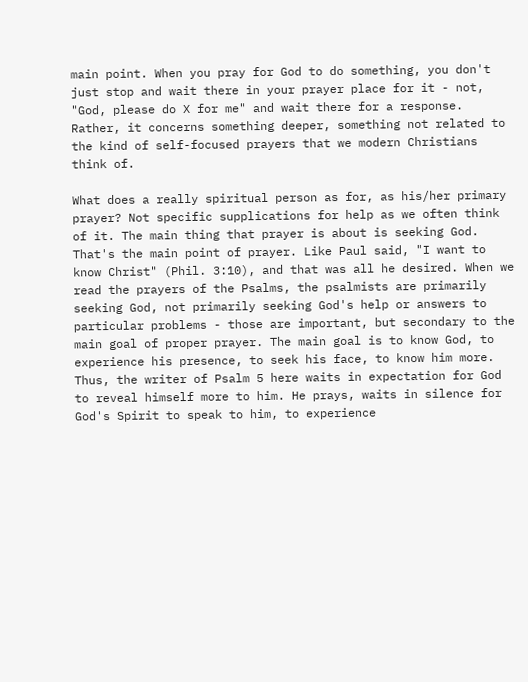main point. When you pray for God to do something, you don't just stop and wait there in your prayer place for it - not, "God, please do X for me" and wait there for a response. Rather, it concerns something deeper, something not related to the kind of self-focused prayers that we modern Christians think of.

What does a really spiritual person as for, as his/her primary prayer? Not specific supplications for help as we often think of it. The main thing that prayer is about is seeking God. That's the main point of prayer. Like Paul said, "I want to know Christ" (Phil. 3:10), and that was all he desired. When we read the prayers of the Psalms, the psalmists are primarily seeking God, not primarily seeking God's help or answers to particular problems - those are important, but secondary to the main goal of proper prayer. The main goal is to know God, to experience his presence, to seek his face, to know him more. Thus, the writer of Psalm 5 here waits in expectation for God to reveal himself more to him. He prays, waits in silence for God's Spirit to speak to him, to experience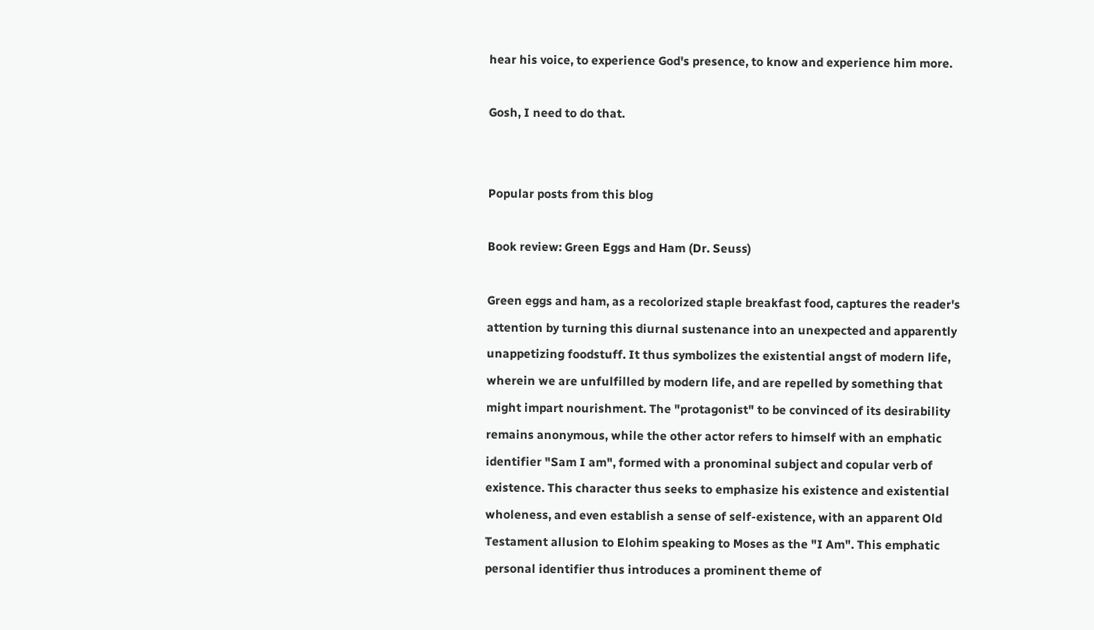hear his voice, to experience God's presence, to know and experience him more.

Gosh, I need to do that.


Popular posts from this blog

Book review: Green Eggs and Ham (Dr. Seuss)

Green eggs and ham, as a recolorized staple breakfast food, captures the reader's attention by turning this diurnal sustenance into an unexpected and apparently unappetizing foodstuff. It thus symbolizes the existential angst of modern life, wherein we are unfulfilled by modern life, and are repelled by something that might impart nourishment. The "protagonist" to be convinced of its desirability remains anonymous, while the other actor refers to himself with an emphatic identifier "Sam I am", formed with a pronominal subject and copular verb of existence. This character thus seeks to emphasize his existence and existential wholeness, and even establish a sense of self-existence, with an apparent Old Testament allusion to Elohim speaking to Moses as the "I Am". This emphatic personal identifier thus introduces a prominent theme of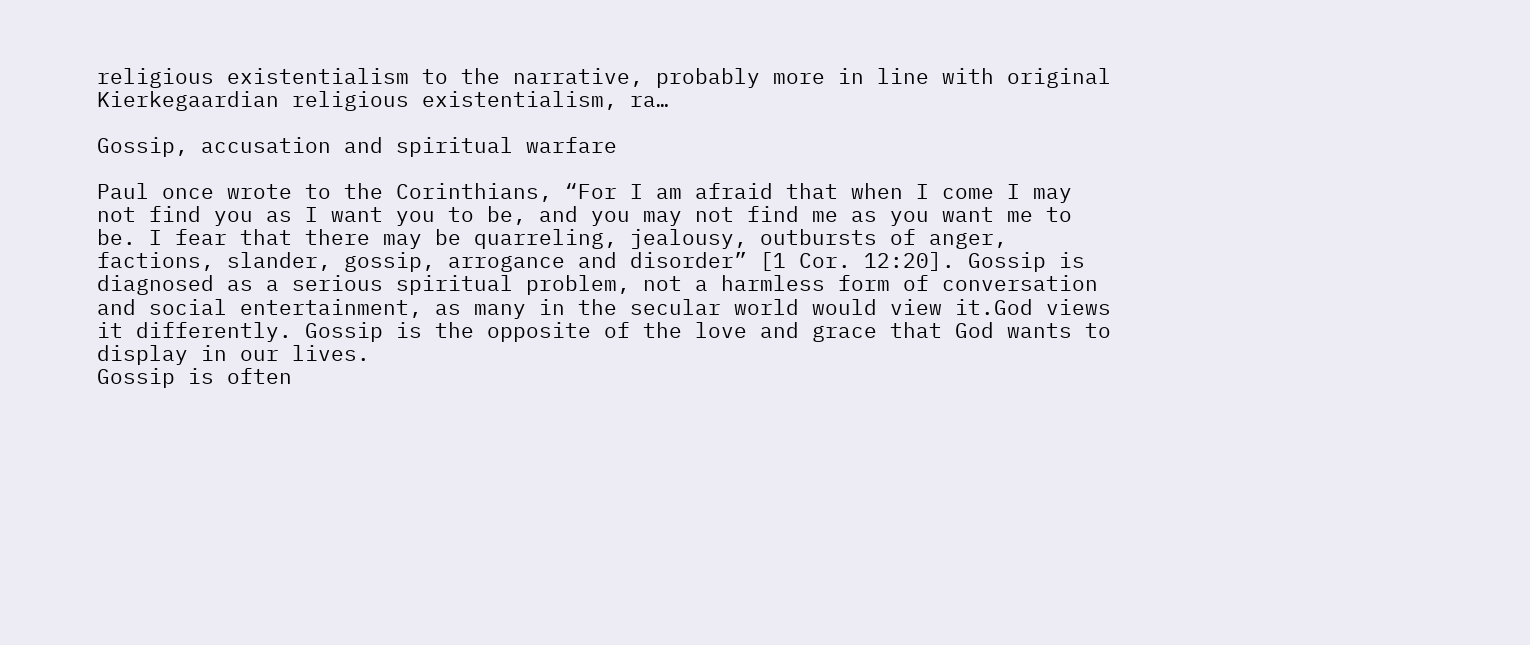religious existentialism to the narrative, probably more in line with original Kierkegaardian religious existentialism, ra…

Gossip, accusation and spiritual warfare

Paul once wrote to the Corinthians, “For I am afraid that when I come I may not find you as I want you to be, and you may not find me as you want me to be. I fear that there may be quarreling, jealousy, outbursts of anger, factions, slander, gossip, arrogance and disorder” [1 Cor. 12:20]. Gossip is diagnosed as a serious spiritual problem, not a harmless form of conversation and social entertainment, as many in the secular world would view it.God views it differently. Gossip is the opposite of the love and grace that God wants to display in our lives.
Gossip is often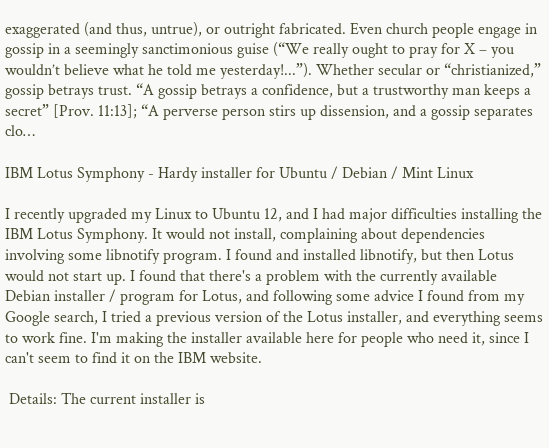exaggerated (and thus, untrue), or outright fabricated. Even church people engage in gossip in a seemingly sanctimonious guise (“We really ought to pray for X – you wouldn’t believe what he told me yesterday!...”). Whether secular or “christianized,” gossip betrays trust. “A gossip betrays a confidence, but a trustworthy man keeps a secret” [Prov. 11:13]; “A perverse person stirs up dissension, and a gossip separates clo…

IBM Lotus Symphony - Hardy installer for Ubuntu / Debian / Mint Linux

I recently upgraded my Linux to Ubuntu 12, and I had major difficulties installing the IBM Lotus Symphony. It would not install, complaining about dependencies involving some libnotify program. I found and installed libnotify, but then Lotus would not start up. I found that there's a problem with the currently available Debian installer / program for Lotus, and following some advice I found from my Google search, I tried a previous version of the Lotus installer, and everything seems to work fine. I'm making the installer available here for people who need it, since I can't seem to find it on the IBM website.

 Details: The current installer is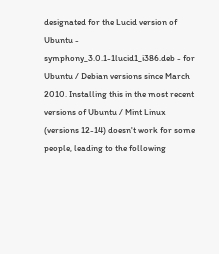designated for the Lucid version of Ubuntu - symphony_3.0.1-1lucid1_i386.deb - for Ubuntu / Debian versions since March 2010. Installing this in the most recent versions of Ubuntu / Mint Linux (versions 12-14) doesn't work for some people, leading to the following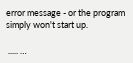error message - or the program simply won't start up.

 ..... …